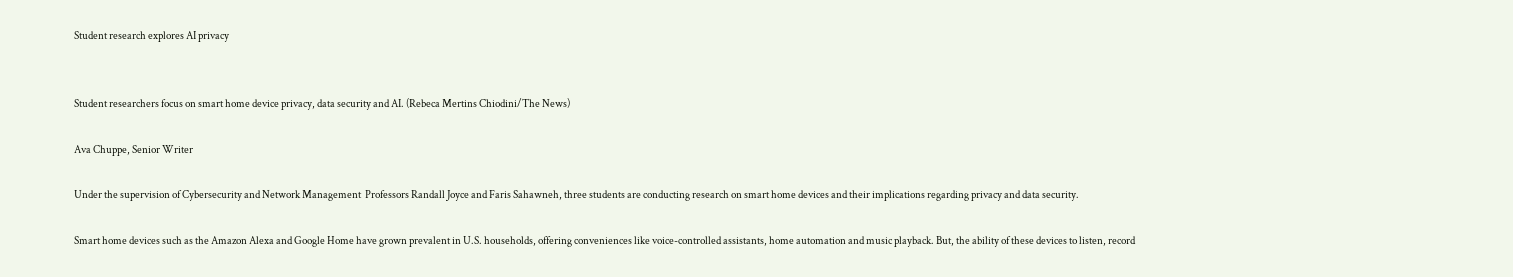Student research explores AI privacy


Student researchers focus on smart home device privacy, data security and AI. (Rebeca Mertins Chiodini/The News)

Ava Chuppe, Senior Writer

Under the supervision of Cybersecurity and Network Management  Professors Randall Joyce and Faris Sahawneh, three students are conducting research on smart home devices and their implications regarding privacy and data security.

Smart home devices such as the Amazon Alexa and Google Home have grown prevalent in U.S. households, offering conveniences like voice-controlled assistants, home automation and music playback. But, the ability of these devices to listen, record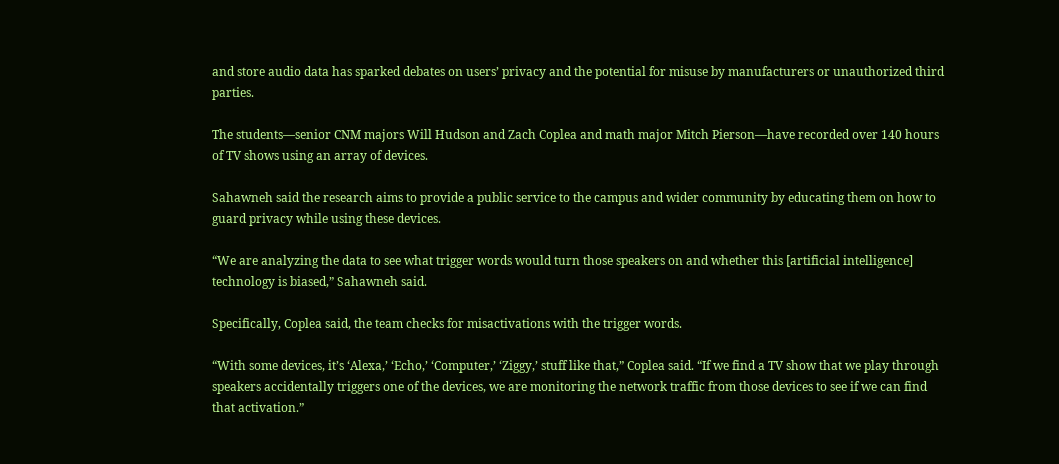and store audio data has sparked debates on users’ privacy and the potential for misuse by manufacturers or unauthorized third parties.

The students—senior CNM majors Will Hudson and Zach Coplea and math major Mitch Pierson—have recorded over 140 hours of TV shows using an array of devices.

Sahawneh said the research aims to provide a public service to the campus and wider community by educating them on how to guard privacy while using these devices.

“We are analyzing the data to see what trigger words would turn those speakers on and whether this [artificial intelligence] technology is biased,” Sahawneh said.

Specifically, Coplea said, the team checks for misactivations with the trigger words.

“With some devices, it’s ‘Alexa,’ ‘Echo,’ ‘Computer,’ ‘Ziggy,’ stuff like that,” Coplea said. “If we find a TV show that we play through speakers accidentally triggers one of the devices, we are monitoring the network traffic from those devices to see if we can find that activation.”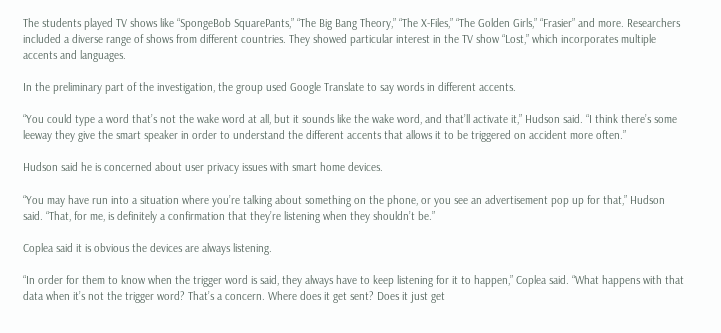The students played TV shows like “SpongeBob SquarePants,” “The Big Bang Theory,” “The X-Files,” “The Golden Girls,” “Frasier” and more. Researchers included a diverse range of shows from different countries. They showed particular interest in the TV show “Lost,” which incorporates multiple accents and languages.

In the preliminary part of the investigation, the group used Google Translate to say words in different accents.

“You could type a word that’s not the wake word at all, but it sounds like the wake word, and that’ll activate it,” Hudson said. “I think there’s some leeway they give the smart speaker in order to understand the different accents that allows it to be triggered on accident more often.”

Hudson said he is concerned about user privacy issues with smart home devices.

“You may have run into a situation where you’re talking about something on the phone, or you see an advertisement pop up for that,” Hudson said. “That, for me, is definitely a confirmation that they’re listening when they shouldn’t be.”

Coplea said it is obvious the devices are always listening.

“In order for them to know when the trigger word is said, they always have to keep listening for it to happen,” Coplea said. “What happens with that data when it’s not the trigger word? That’s a concern. Where does it get sent? Does it just get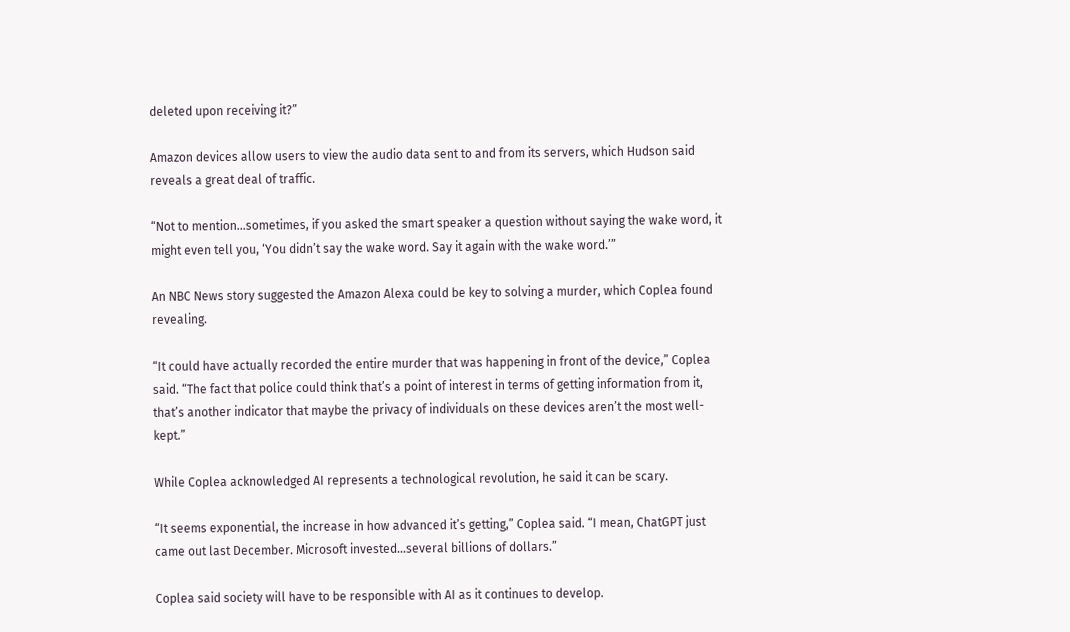deleted upon receiving it?”

Amazon devices allow users to view the audio data sent to and from its servers, which Hudson said reveals a great deal of traffic.

“Not to mention…sometimes, if you asked the smart speaker a question without saying the wake word, it might even tell you, ‘You didn’t say the wake word. Say it again with the wake word.’”

An NBC News story suggested the Amazon Alexa could be key to solving a murder, which Coplea found revealing.

“It could have actually recorded the entire murder that was happening in front of the device,” Coplea said. “The fact that police could think that’s a point of interest in terms of getting information from it, that’s another indicator that maybe the privacy of individuals on these devices aren’t the most well-kept.”

While Coplea acknowledged AI represents a technological revolution, he said it can be scary.

“It seems exponential, the increase in how advanced it’s getting,” Coplea said. “I mean, ChatGPT just came out last December. Microsoft invested…several billions of dollars.”

Coplea said society will have to be responsible with AI as it continues to develop.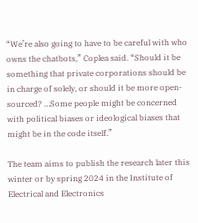“We’re also going to have to be careful with who owns the chatbots,” Coplea said. “Should it be something that private corporations should be in charge of solely, or should it be more open-sourced? …Some people might be concerned with political biases or ideological biases that might be in the code itself.”

The team aims to publish the research later this winter or by spring 2024 in the Institute of Electrical and Electronics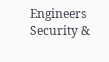Engineers Security &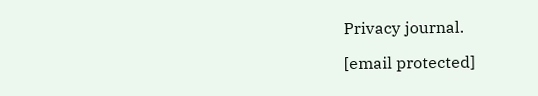Privacy journal.

[email protected]